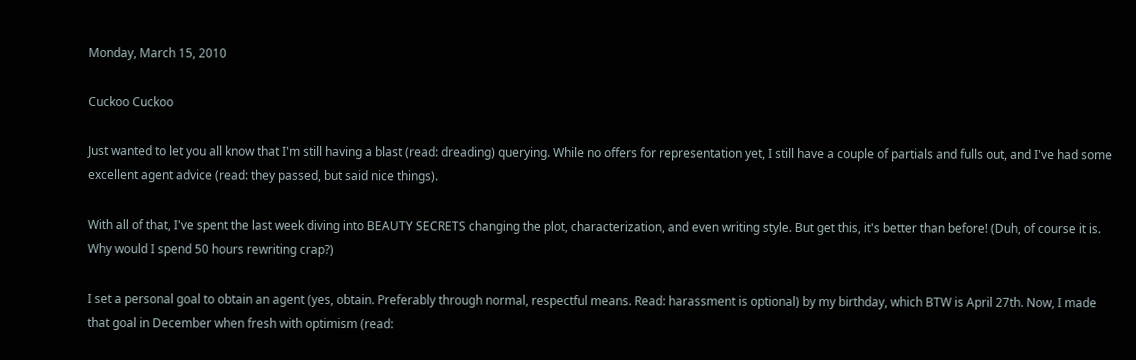Monday, March 15, 2010

Cuckoo Cuckoo

Just wanted to let you all know that I'm still having a blast (read: dreading) querying. While no offers for representation yet, I still have a couple of partials and fulls out, and I've had some excellent agent advice (read: they passed, but said nice things).

With all of that, I've spent the last week diving into BEAUTY SECRETS changing the plot, characterization, and even writing style. But get this, it's better than before! (Duh, of course it is. Why would I spend 50 hours rewriting crap?)

I set a personal goal to obtain an agent (yes, obtain. Preferably through normal, respectful means. Read: harassment is optional) by my birthday, which BTW is April 27th. Now, I made that goal in December when fresh with optimism (read: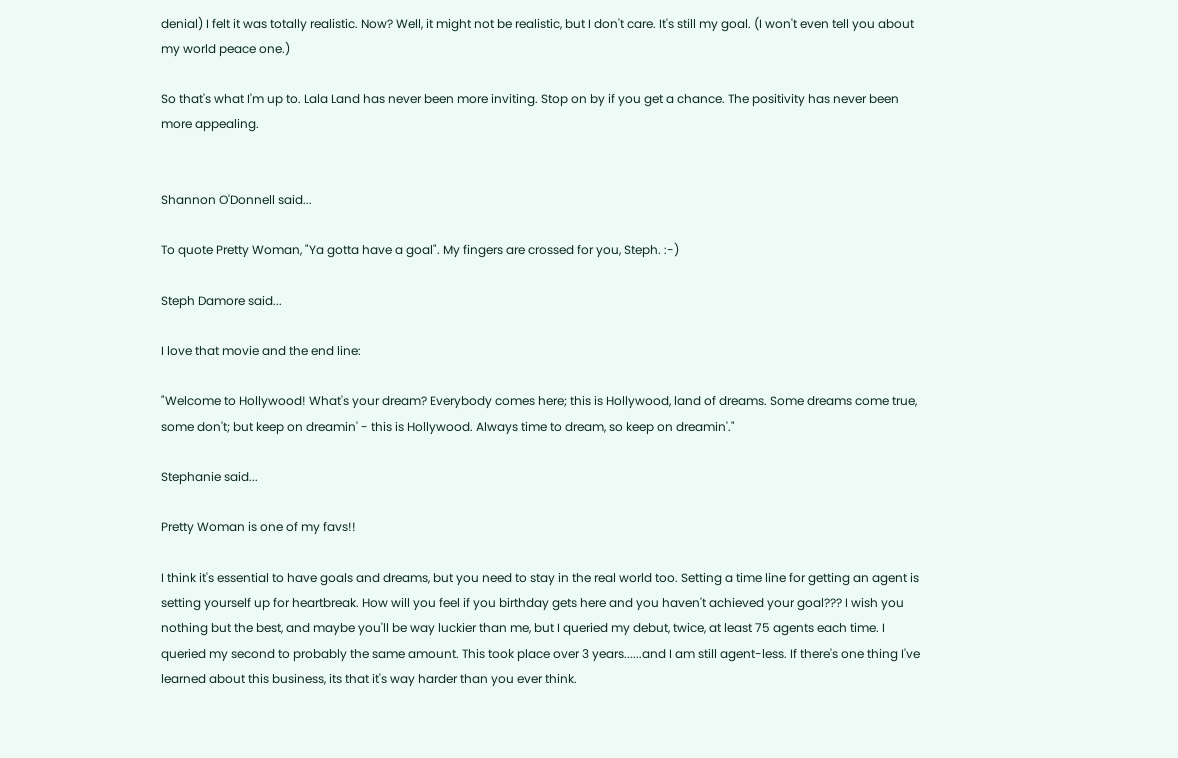denial) I felt it was totally realistic. Now? Well, it might not be realistic, but I don't care. It's still my goal. (I won't even tell you about my world peace one.)

So that's what I'm up to. Lala Land has never been more inviting. Stop on by if you get a chance. The positivity has never been more appealing.


Shannon O'Donnell said...

To quote Pretty Woman, "Ya gotta have a goal". My fingers are crossed for you, Steph. :-)

Steph Damore said...

I love that movie and the end line:

"Welcome to Hollywood! What's your dream? Everybody comes here; this is Hollywood, land of dreams. Some dreams come true, some don't; but keep on dreamin' - this is Hollywood. Always time to dream, so keep on dreamin'."

Stephanie said...

Pretty Woman is one of my favs!!

I think it's essential to have goals and dreams, but you need to stay in the real world too. Setting a time line for getting an agent is setting yourself up for heartbreak. How will you feel if you birthday gets here and you haven't achieved your goal??? I wish you nothing but the best, and maybe you'll be way luckier than me, but I queried my debut, twice, at least 75 agents each time. I queried my second to probably the same amount. This took place over 3 years......and I am still agent-less. If there's one thing I've learned about this business, its that it's way harder than you ever think.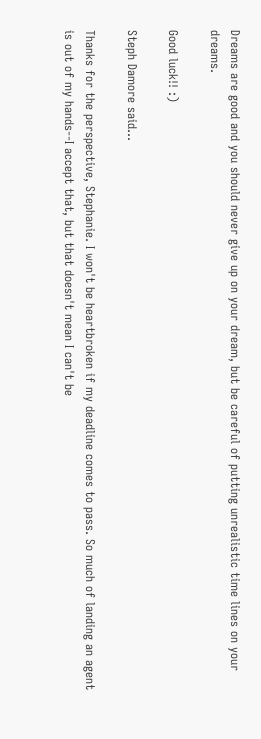Dreams are good and you should never give up on your dream, but be careful of putting unrealistic time lines on your dreams.

Good luck!! :)

Steph Damore said...

Thanks for the perspective, Stephanie. I won't be heartbroken if my deadline comes to pass. So much of landing an agent is out of my hands--I accept that, but that doesn't mean I can't be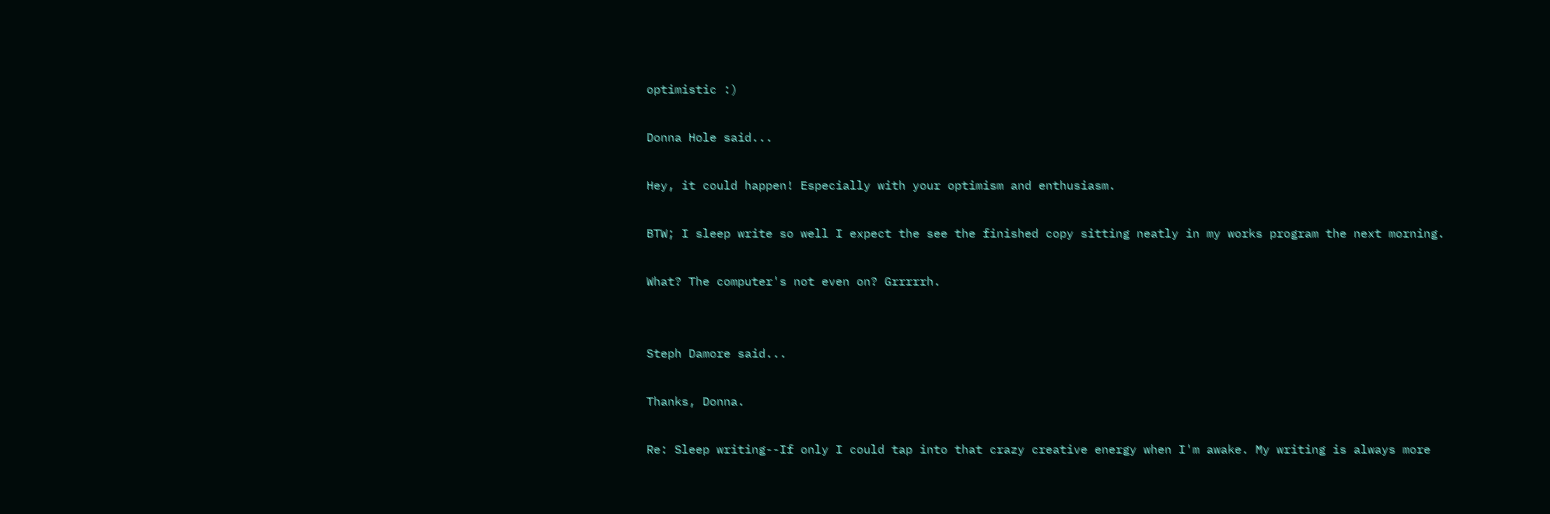optimistic :)

Donna Hole said...

Hey, it could happen! Especially with your optimism and enthusiasm.

BTW; I sleep write so well I expect the see the finished copy sitting neatly in my works program the next morning.

What? The computer's not even on? Grrrrrh.


Steph Damore said...

Thanks, Donna.

Re: Sleep writing--If only I could tap into that crazy creative energy when I'm awake. My writing is always more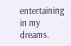entertaining in my dreams.